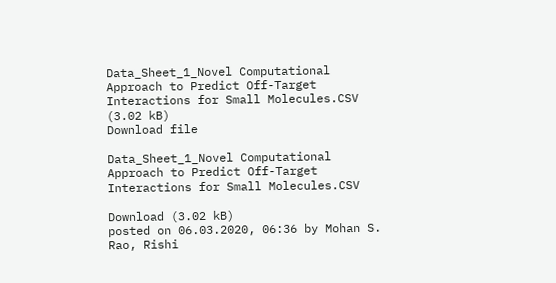Data_Sheet_1_Novel Computational Approach to Predict Off-Target Interactions for Small Molecules.CSV (3.02 kB)
Download file

Data_Sheet_1_Novel Computational Approach to Predict Off-Target Interactions for Small Molecules.CSV

Download (3.02 kB)
posted on 06.03.2020, 06:36 by Mohan S. Rao, Rishi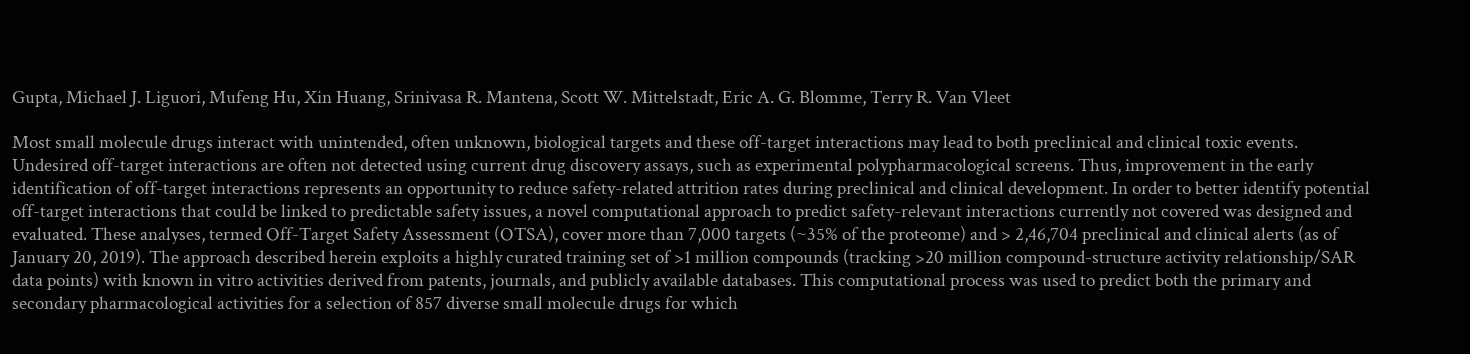Gupta, Michael J. Liguori, Mufeng Hu, Xin Huang, Srinivasa R. Mantena, Scott W. Mittelstadt, Eric A. G. Blomme, Terry R. Van Vleet

Most small molecule drugs interact with unintended, often unknown, biological targets and these off-target interactions may lead to both preclinical and clinical toxic events. Undesired off-target interactions are often not detected using current drug discovery assays, such as experimental polypharmacological screens. Thus, improvement in the early identification of off-target interactions represents an opportunity to reduce safety-related attrition rates during preclinical and clinical development. In order to better identify potential off-target interactions that could be linked to predictable safety issues, a novel computational approach to predict safety-relevant interactions currently not covered was designed and evaluated. These analyses, termed Off-Target Safety Assessment (OTSA), cover more than 7,000 targets (~35% of the proteome) and > 2,46,704 preclinical and clinical alerts (as of January 20, 2019). The approach described herein exploits a highly curated training set of >1 million compounds (tracking >20 million compound-structure activity relationship/SAR data points) with known in vitro activities derived from patents, journals, and publicly available databases. This computational process was used to predict both the primary and secondary pharmacological activities for a selection of 857 diverse small molecule drugs for which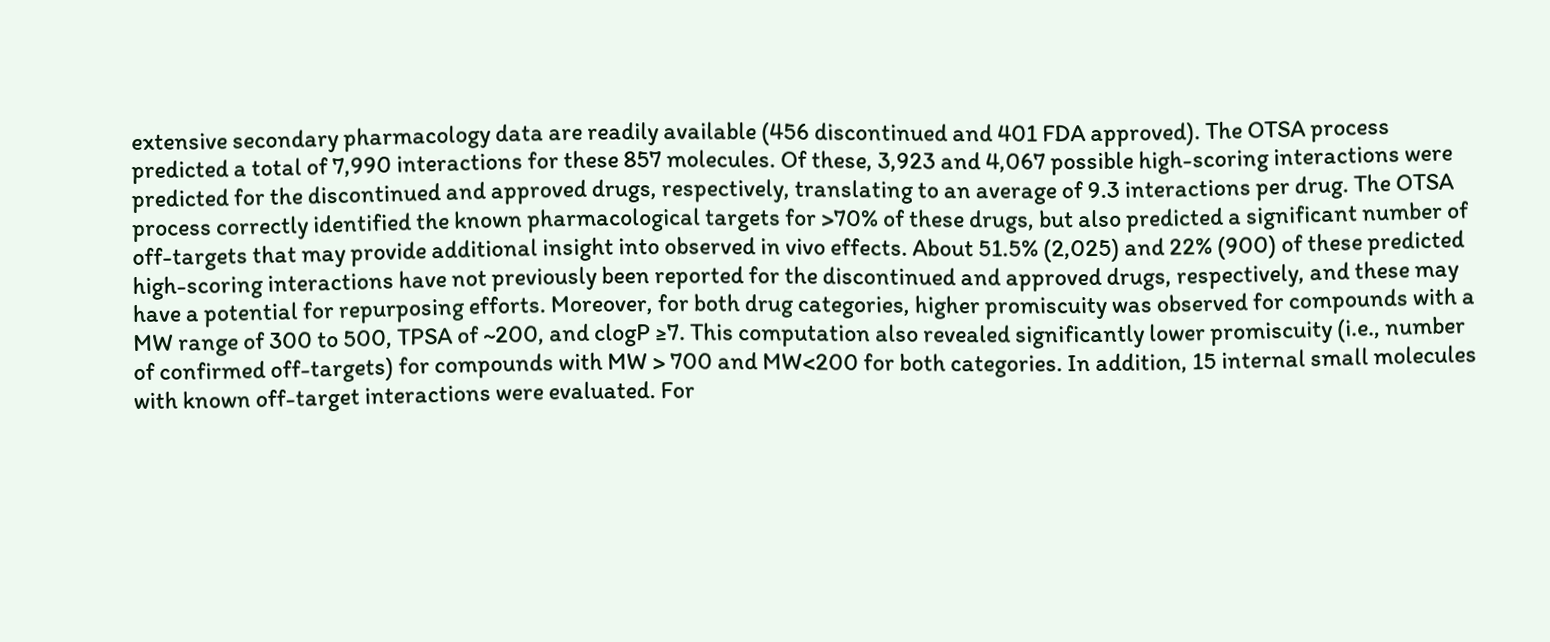extensive secondary pharmacology data are readily available (456 discontinued and 401 FDA approved). The OTSA process predicted a total of 7,990 interactions for these 857 molecules. Of these, 3,923 and 4,067 possible high-scoring interactions were predicted for the discontinued and approved drugs, respectively, translating to an average of 9.3 interactions per drug. The OTSA process correctly identified the known pharmacological targets for >70% of these drugs, but also predicted a significant number of off-targets that may provide additional insight into observed in vivo effects. About 51.5% (2,025) and 22% (900) of these predicted high-scoring interactions have not previously been reported for the discontinued and approved drugs, respectively, and these may have a potential for repurposing efforts. Moreover, for both drug categories, higher promiscuity was observed for compounds with a MW range of 300 to 500, TPSA of ~200, and clogP ≥7. This computation also revealed significantly lower promiscuity (i.e., number of confirmed off-targets) for compounds with MW > 700 and MW<200 for both categories. In addition, 15 internal small molecules with known off-target interactions were evaluated. For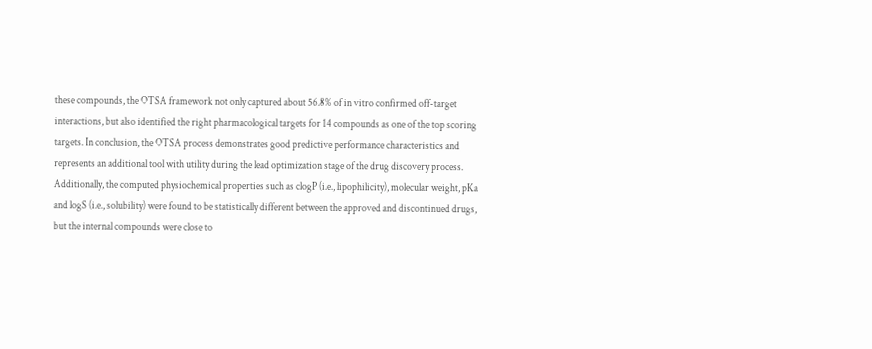these compounds, the OTSA framework not only captured about 56.8% of in vitro confirmed off-target interactions, but also identified the right pharmacological targets for 14 compounds as one of the top scoring targets. In conclusion, the OTSA process demonstrates good predictive performance characteristics and represents an additional tool with utility during the lead optimization stage of the drug discovery process. Additionally, the computed physiochemical properties such as clogP (i.e., lipophilicity), molecular weight, pKa and logS (i.e., solubility) were found to be statistically different between the approved and discontinued drugs, but the internal compounds were close to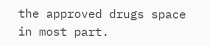the approved drugs space in most part.